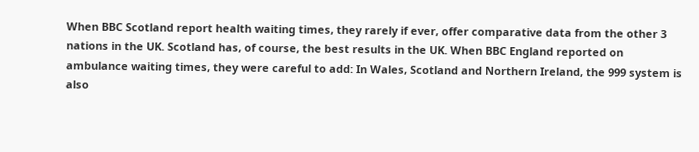When BBC Scotland report health waiting times, they rarely if ever, offer comparative data from the other 3 nations in the UK. Scotland has, of course, the best results in the UK. When BBC England reported on ambulance waiting times, they were careful to add: In Wales, Scotland and Northern Ireland, the 999 system is also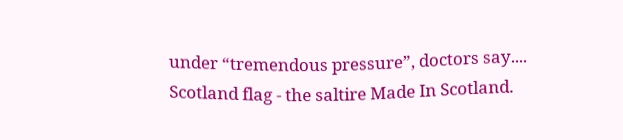under “tremendous pressure”, doctors say....
Scotland flag - the saltire Made In Scotland.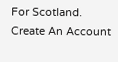For Scotland.
Create An Account